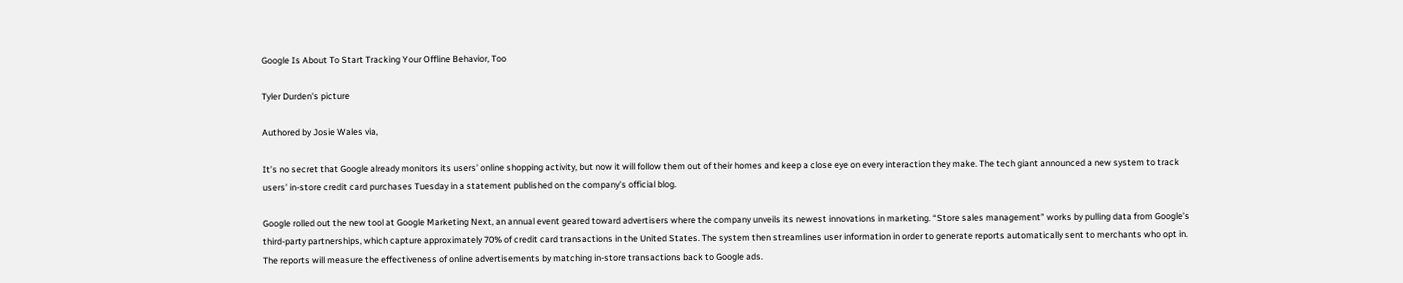Google Is About To Start Tracking Your Offline Behavior, Too

Tyler Durden's picture

Authored by Josie Wales via,

It’s no secret that Google already monitors its users’ online shopping activity, but now it will follow them out of their homes and keep a close eye on every interaction they make. The tech giant announced a new system to track users’ in-store credit card purchases Tuesday in a statement published on the company’s official blog.

Google rolled out the new tool at Google Marketing Next, an annual event geared toward advertisers where the company unveils its newest innovations in marketing. “Store sales management” works by pulling data from Google’s third-party partnerships, which capture approximately 70% of credit card transactions in the United States. The system then streamlines user information in order to generate reports automatically sent to merchants who opt in. The reports will measure the effectiveness of online advertisements by matching in-store transactions back to Google ads.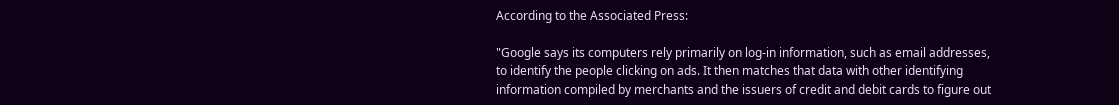According to the Associated Press:

"Google says its computers rely primarily on log-in information, such as email addresses, to identify the people clicking on ads. It then matches that data with other identifying information compiled by merchants and the issuers of credit and debit cards to figure out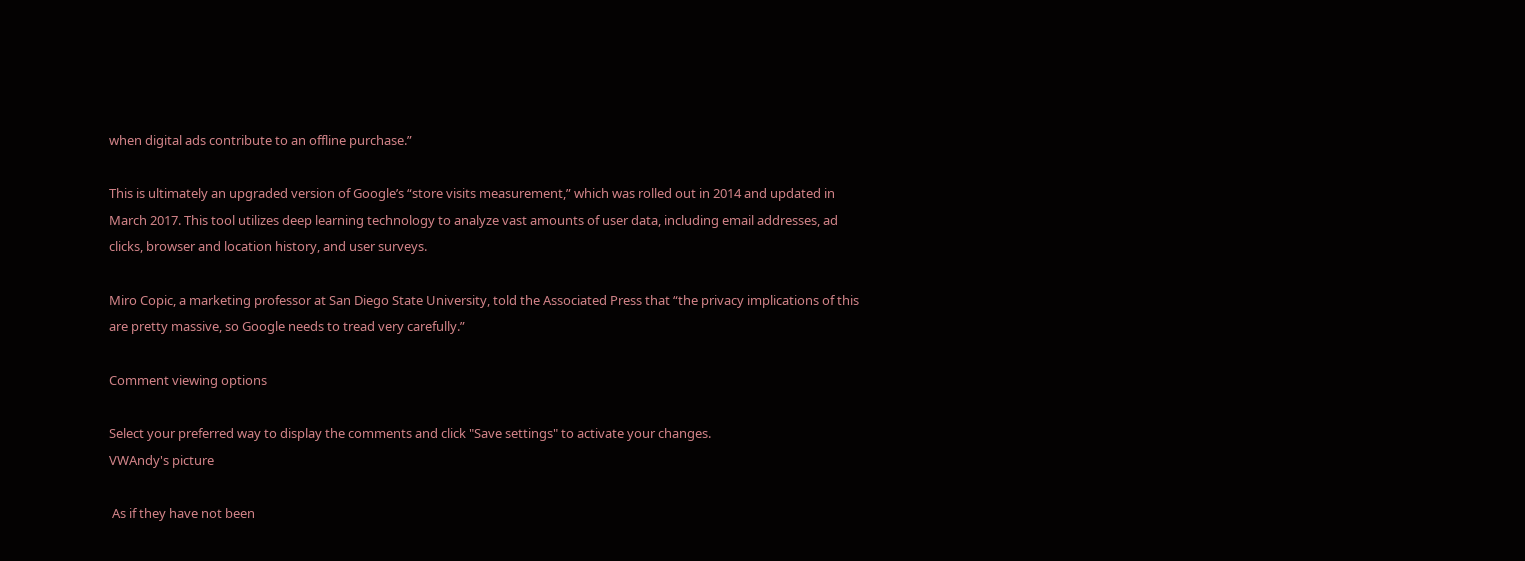when digital ads contribute to an offline purchase.”

This is ultimately an upgraded version of Google’s “store visits measurement,” which was rolled out in 2014 and updated in March 2017. This tool utilizes deep learning technology to analyze vast amounts of user data, including email addresses, ad clicks, browser and location history, and user surveys.

Miro Copic, a marketing professor at San Diego State University, told the Associated Press that “the privacy implications of this are pretty massive, so Google needs to tread very carefully.”

Comment viewing options

Select your preferred way to display the comments and click "Save settings" to activate your changes.
VWAndy's picture

 As if they have not been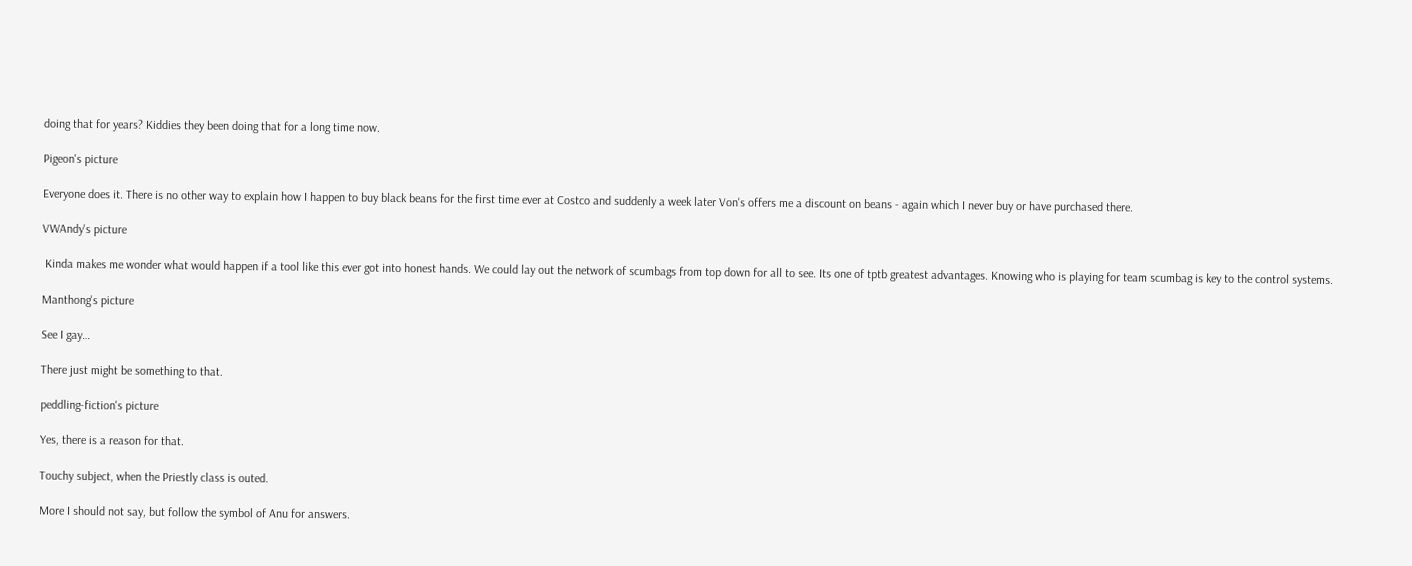doing that for years? Kiddies they been doing that for a long time now.

Pigeon's picture

Everyone does it. There is no other way to explain how I happen to buy black beans for the first time ever at Costco and suddenly a week later Von's offers me a discount on beans - again which I never buy or have purchased there.

VWAndy's picture

 Kinda makes me wonder what would happen if a tool like this ever got into honest hands. We could lay out the network of scumbags from top down for all to see. Its one of tptb greatest advantages. Knowing who is playing for team scumbag is key to the control systems.

Manthong's picture

See I gay…

There just might be something to that.

peddling-fiction's picture

Yes, there is a reason for that.

Touchy subject, when the Priestly class is outed.

More I should not say, but follow the symbol of Anu for answers.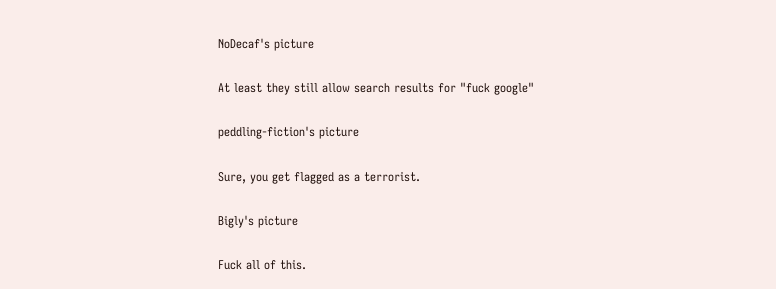NoDecaf's picture

At least they still allow search results for "fuck google"

peddling-fiction's picture

Sure, you get flagged as a terrorist.

Bigly's picture

Fuck all of this.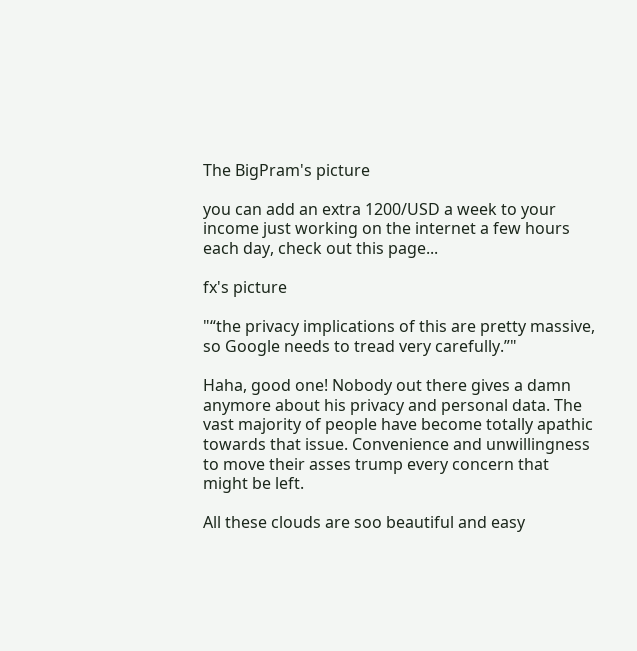The BigPram's picture

you can add an extra 1200/USD a week to your income just working on the internet a few hours each day, check out this page...

fx's picture

"“the privacy implications of this are pretty massive, so Google needs to tread very carefully.”"

Haha, good one! Nobody out there gives a damn anymore about his privacy and personal data. The vast majority of people have become totally apathic towards that issue. Convenience and unwillingness to move their asses trump every concern that might be left.

All these clouds are soo beautiful and easy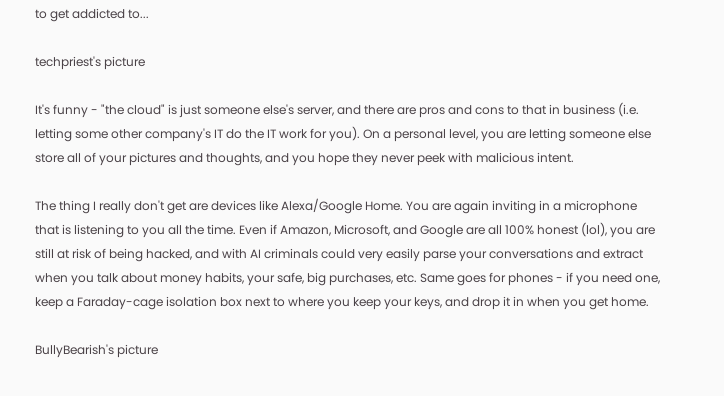to get addicted to...

techpriest's picture

It's funny - "the cloud" is just someone else's server, and there are pros and cons to that in business (i.e. letting some other company's IT do the IT work for you). On a personal level, you are letting someone else store all of your pictures and thoughts, and you hope they never peek with malicious intent.

The thing I really don't get are devices like Alexa/Google Home. You are again inviting in a microphone that is listening to you all the time. Even if Amazon, Microsoft, and Google are all 100% honest (lol), you are still at risk of being hacked, and with AI criminals could very easily parse your conversations and extract when you talk about money habits, your safe, big purchases, etc. Same goes for phones - if you need one, keep a Faraday-cage isolation box next to where you keep your keys, and drop it in when you get home.

BullyBearish's picture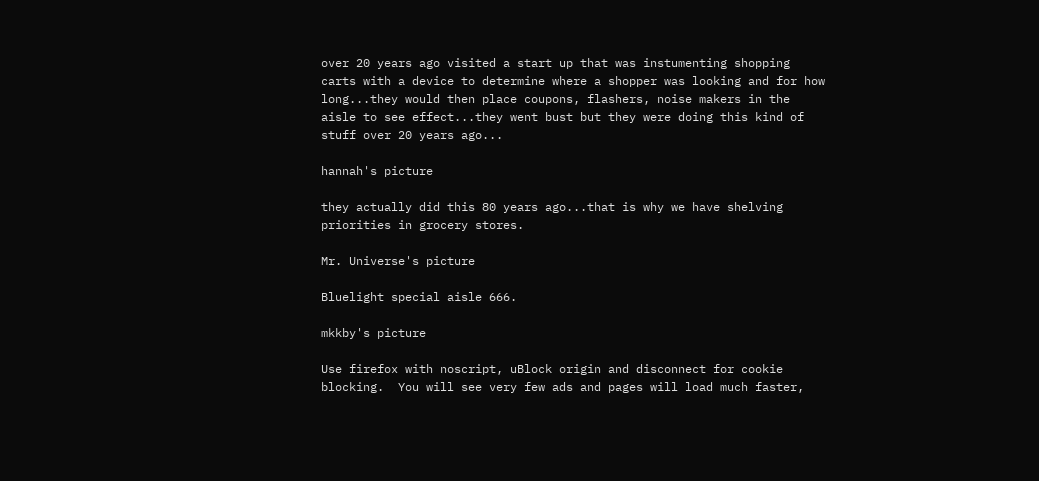over 20 years ago visited a start up that was instumenting shopping carts with a device to determine where a shopper was looking and for how long...they would then place coupons, flashers, noise makers in the aisle to see effect...they went bust but they were doing this kind of stuff over 20 years ago...

hannah's picture

they actually did this 80 years ago...that is why we have shelving priorities in grocery stores.

Mr. Universe's picture

Bluelight special aisle 666.

mkkby's picture

Use firefox with noscript, uBlock origin and disconnect for cookie blocking.  You will see very few ads and pages will load much faster,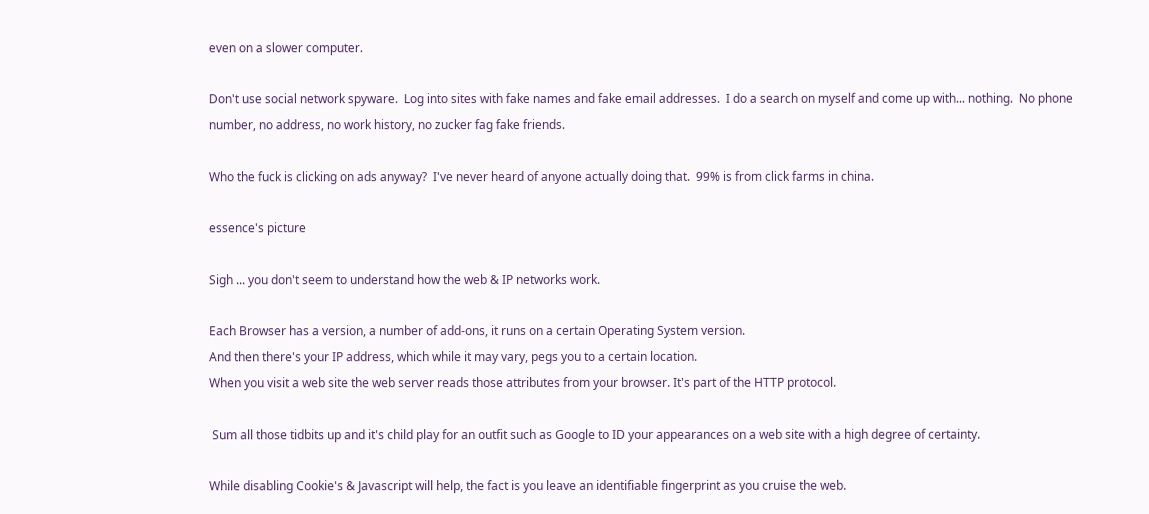even on a slower computer.

Don't use social network spyware.  Log into sites with fake names and fake email addresses.  I do a search on myself and come up with... nothing.  No phone number, no address, no work history, no zucker fag fake friends.

Who the fuck is clicking on ads anyway?  I've never heard of anyone actually doing that.  99% is from click farms in china.

essence's picture

Sigh ... you don't seem to understand how the web & IP networks work.

Each Browser has a version, a number of add-ons, it runs on a certain Operating System version.
And then there's your IP address, which while it may vary, pegs you to a certain location.
When you visit a web site the web server reads those attributes from your browser. It's part of the HTTP protocol.

 Sum all those tidbits up and it's child play for an outfit such as Google to ID your appearances on a web site with a high degree of certainty.

While disabling Cookie's & Javascript will help, the fact is you leave an identifiable fingerprint as you cruise the web.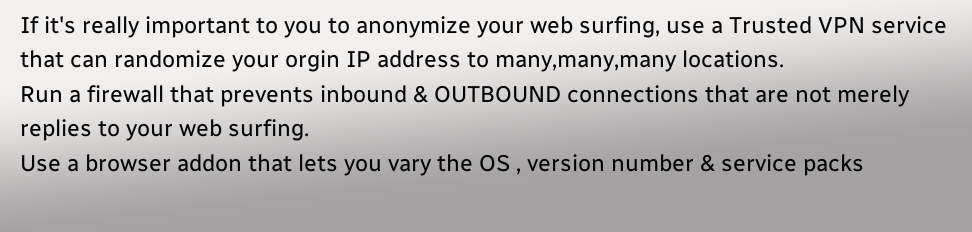If it's really important to you to anonymize your web surfing, use a Trusted VPN service that can randomize your orgin IP address to many,many,many locations.
Run a firewall that prevents inbound & OUTBOUND connections that are not merely replies to your web surfing.
Use a browser addon that lets you vary the OS , version number & service packs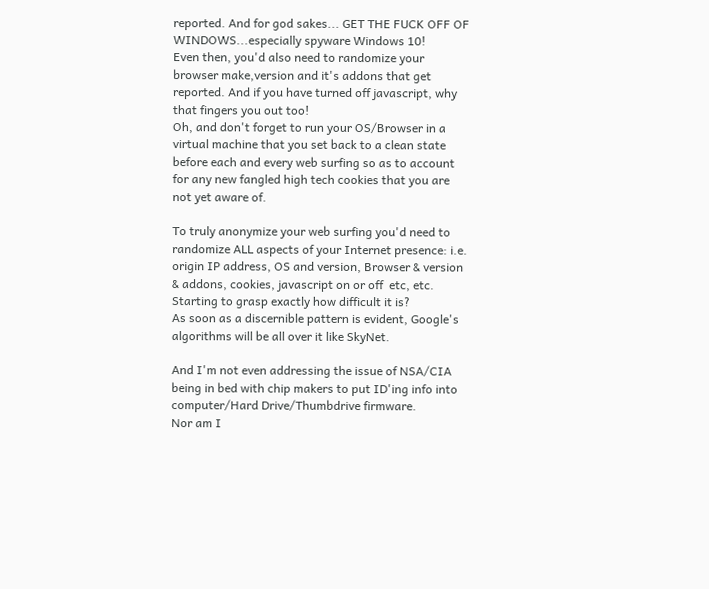reported. And for god sakes... GET THE FUCK OFF OF WINDOWS...especially spyware Windows 10!
Even then, you'd also need to randomize your browser make,version and it's addons that get reported. And if you have turned off javascript, why that fingers you out too!
Oh, and don't forget to run your OS/Browser in a virtual machine that you set back to a clean state before each and every web surfing so as to account for any new fangled high tech cookies that you are not yet aware of.

To truly anonymize your web surfing you'd need to randomize ALL aspects of your Internet presence: i.e. origin IP address, OS and version, Browser & version & addons, cookies, javascript on or off  etc, etc.
Starting to grasp exactly how difficult it is?
As soon as a discernible pattern is evident, Google's algorithms will be all over it like SkyNet.

And I'm not even addressing the issue of NSA/CIA being in bed with chip makers to put ID'ing info into computer/Hard Drive/Thumbdrive firmware.
Nor am I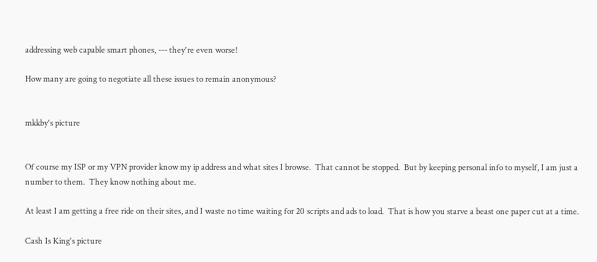addressing web capable smart phones, --- they're even worse!

How many are going to negotiate all these issues to remain anonymous?


mkkby's picture


Of course my ISP or my VPN provider know my ip address and what sites I browse.  That cannot be stopped.  But by keeping personal info to myself, I am just a number to them.  They know nothing about me.

At least I am getting a free ride on their sites, and I waste no time waiting for 20 scripts and ads to load.  That is how you starve a beast one paper cut at a time.

Cash Is King's picture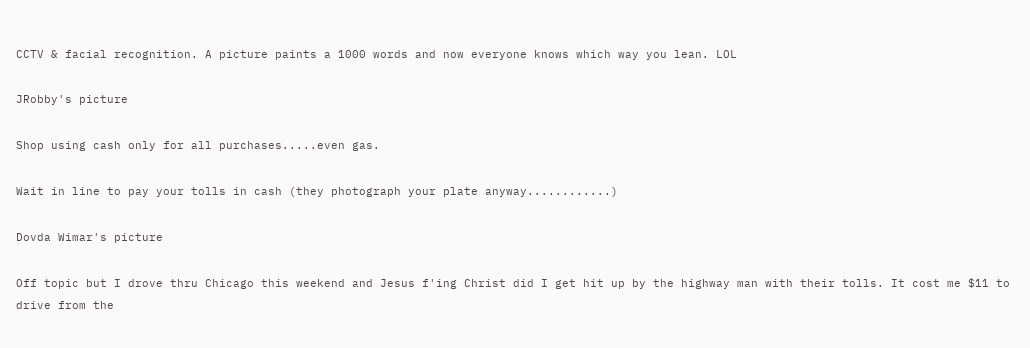CCTV & facial recognition. A picture paints a 1000 words and now everyone knows which way you lean. LOL

JRobby's picture

Shop using cash only for all purchases.....even gas.

Wait in line to pay your tolls in cash (they photograph your plate anyway............)

Dovda Wimar's picture

Off topic but I drove thru Chicago this weekend and Jesus f'ing Christ did I get hit up by the highway man with their tolls. It cost me $11 to drive from the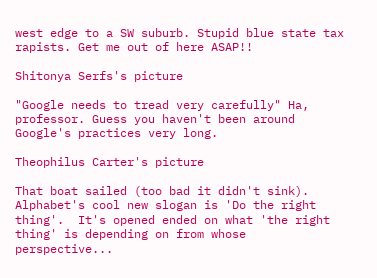west edge to a SW suburb. Stupid blue state tax rapists. Get me out of here ASAP!!

Shitonya Serfs's picture

"Google needs to tread very carefully" Ha, professor. Guess you haven't been around Google's practices very long.

Theophilus Carter's picture

That boat sailed (too bad it didn't sink).  Alphabet's cool new slogan is 'Do the right thing'.  It's opened ended on what 'the right thing' is depending on from whose perspective...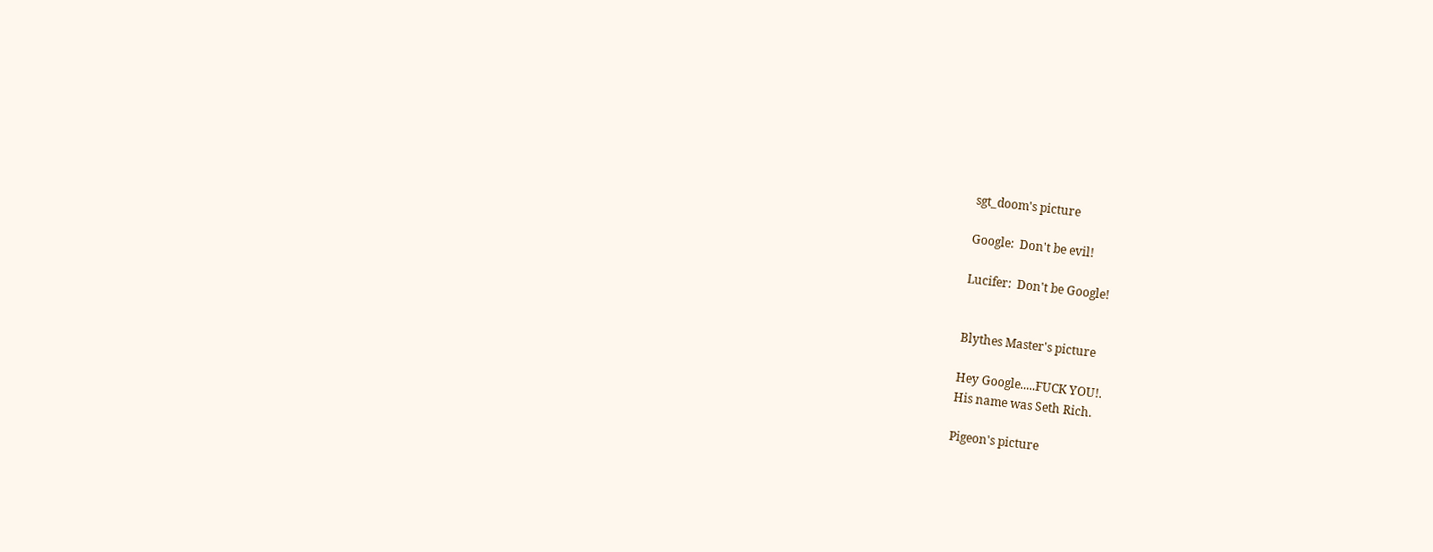sgt_doom's picture

Google:  Don't be evil!

Lucifer:  Don't be Google!


Blythes Master's picture

Hey Google.....FUCK YOU!.
His name was Seth Rich.

Pigeon's picture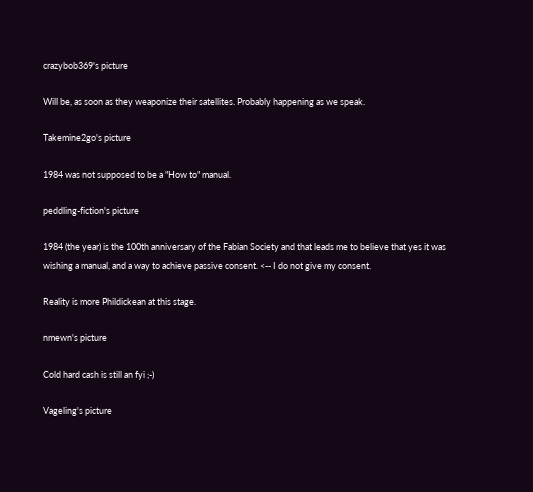crazybob369's picture

Will be, as soon as they weaponize their satellites. Probably happening as we speak.

Takemine2go's picture

1984 was not supposed to be a "How to" manual.

peddling-fiction's picture

1984 (the year) is the 100th anniversary of the Fabian Society and that leads me to believe that yes it was wishing a manual, and a way to achieve passive consent. <-- I do not give my consent.

Reality is more Phildickean at this stage.

nmewn's picture

Cold hard cash is still an fyi ;-)

Vageling's picture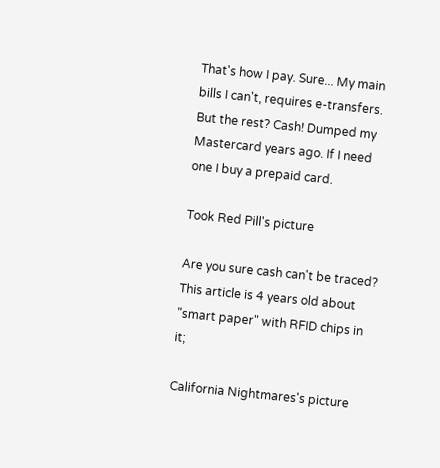That's how I pay. Sure... My main bills I can't, requires e-transfers. But the rest? Cash! Dumped my Mastercard years ago. If I need one I buy a prepaid card.

Took Red Pill's picture

Are you sure cash can't be traced? This article is 4 years old about "smart paper" with RFID chips in it;

California Nightmares's picture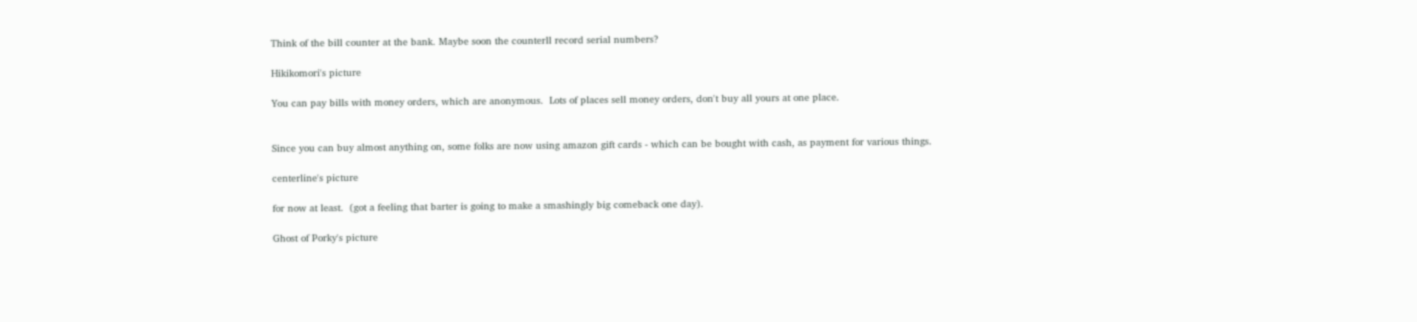Think of the bill counter at the bank. Maybe soon the counterll record serial numbers?

Hikikomori's picture

You can pay bills with money orders, which are anonymous.  Lots of places sell money orders, don't buy all yours at one place.


Since you can buy almost anything on, some folks are now using amazon gift cards - which can be bought with cash, as payment for various things.

centerline's picture

for now at least.  (got a feeling that barter is going to make a smashingly big comeback one day).

Ghost of Porky's picture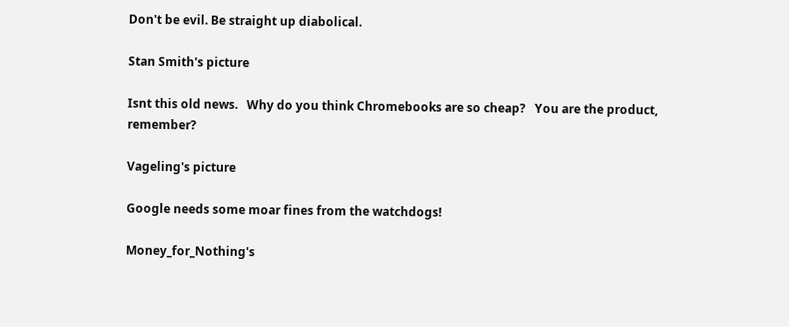Don't be evil. Be straight up diabolical.

Stan Smith's picture

Isnt this old news.   Why do you think Chromebooks are so cheap?   You are the product, remember?

Vageling's picture

Google needs some moar fines from the watchdogs!

Money_for_Nothing's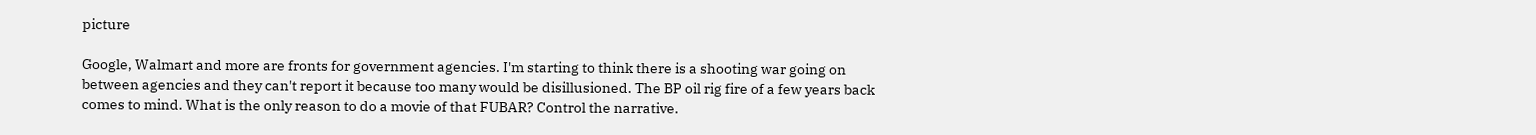picture

Google, Walmart and more are fronts for government agencies. I'm starting to think there is a shooting war going on between agencies and they can't report it because too many would be disillusioned. The BP oil rig fire of a few years back comes to mind. What is the only reason to do a movie of that FUBAR? Control the narrative.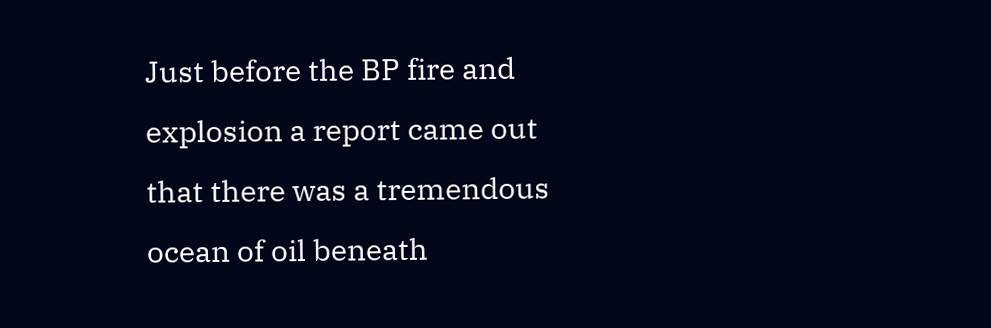Just before the BP fire and explosion a report came out that there was a tremendous ocean of oil beneath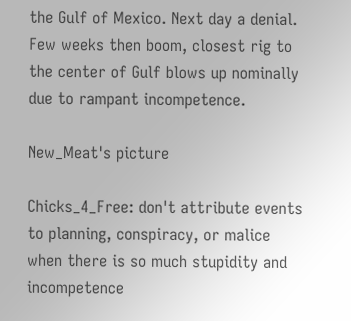the Gulf of Mexico. Next day a denial. Few weeks then boom, closest rig to the center of Gulf blows up nominally due to rampant incompetence.

New_Meat's picture

Chicks_4_Free: don't attribute events to planning, conspiracy, or malice when there is so much stupidity and incompetence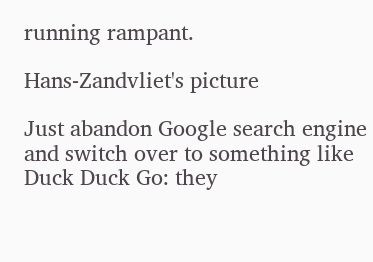running rampant.

Hans-Zandvliet's picture

Just abandon Google search engine and switch over to something like Duck Duck Go: they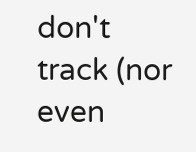don't track (nor even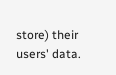store) their users' data.